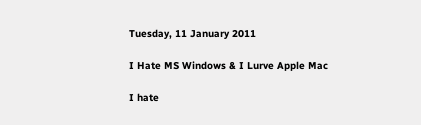Tuesday, 11 January 2011

I Hate MS Windows & I Lurve Apple Mac

I hate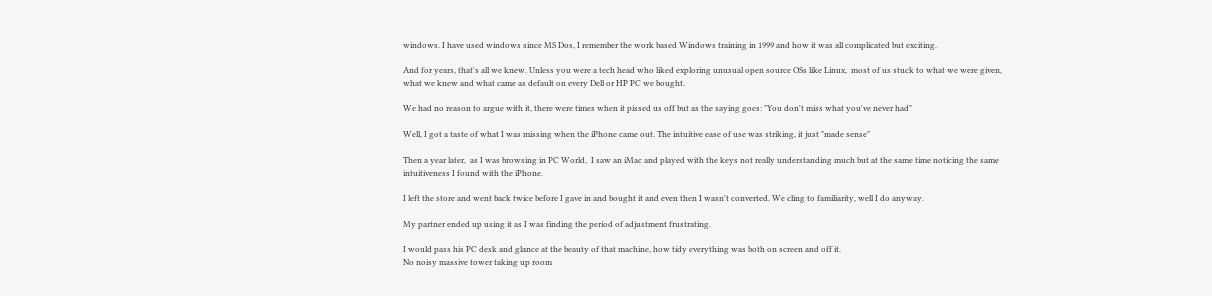windows. I have used windows since MS Dos, I remember the work based Windows training in 1999 and how it was all complicated but exciting.

And for years, that's all we knew. Unless you were a tech head who liked exploring unusual open source OSs like Linux,  most of us stuck to what we were given, what we knew and what came as default on every Dell or HP PC we bought.

We had no reason to argue with it, there were times when it pissed us off but as the saying goes: "You don't miss what you've never had"

Well, I got a taste of what I was missing when the iPhone came out. The intuitive ease of use was striking, it just "made sense"

Then a year later,  as I was browsing in PC World,  I saw an iMac and played with the keys not really understanding much but at the same time noticing the same intuitiveness I found with the iPhone.

I left the store and went back twice before I gave in and bought it and even then I wasn't converted. We cling to familiarity, well I do anyway.

My partner ended up using it as I was finding the period of adjustment frustrating.

I would pass his PC desk and glance at the beauty of that machine, how tidy everything was both on screen and off it.
No noisy massive tower taking up room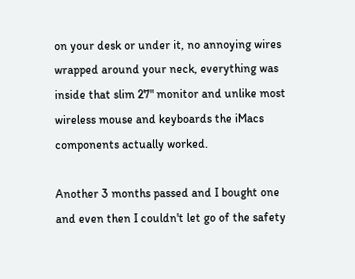on your desk or under it, no annoying wires wrapped around your neck, everything was inside that slim 27" monitor and unlike most wireless mouse and keyboards the iMacs components actually worked.

Another 3 months passed and I bought one and even then I couldn't let go of the safety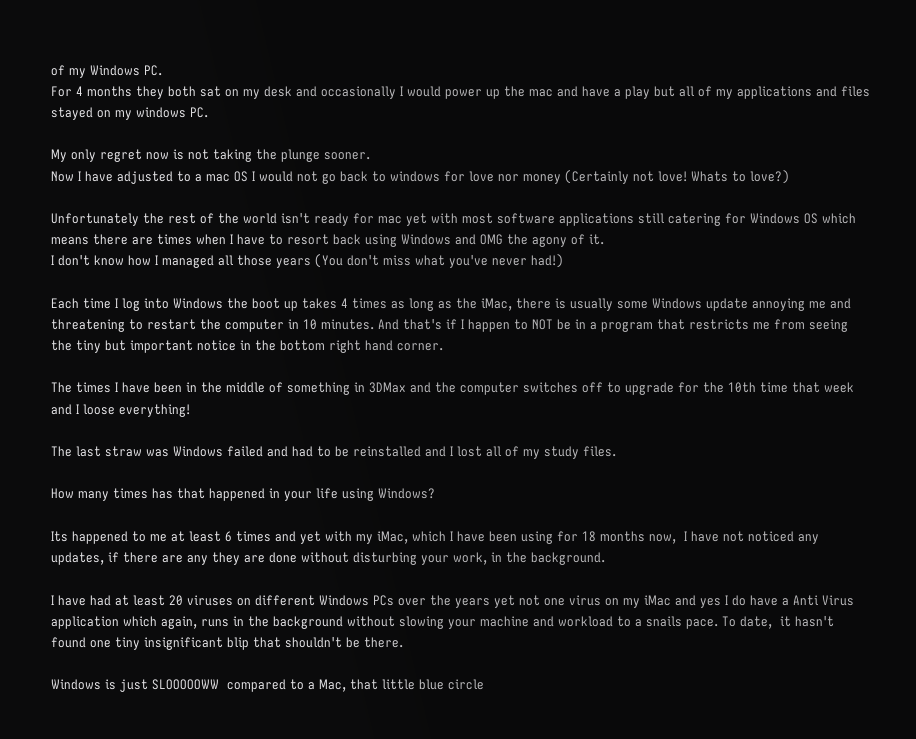of my Windows PC.
For 4 months they both sat on my desk and occasionally I would power up the mac and have a play but all of my applications and files stayed on my windows PC.

My only regret now is not taking the plunge sooner.
Now I have adjusted to a mac OS I would not go back to windows for love nor money (Certainly not love! Whats to love?)

Unfortunately the rest of the world isn't ready for mac yet with most software applications still catering for Windows OS which means there are times when I have to resort back using Windows and OMG the agony of it.
I don't know how I managed all those years (You don't miss what you've never had!)

Each time I log into Windows the boot up takes 4 times as long as the iMac, there is usually some Windows update annoying me and threatening to restart the computer in 10 minutes. And that's if I happen to NOT be in a program that restricts me from seeing the tiny but important notice in the bottom right hand corner.

The times I have been in the middle of something in 3DMax and the computer switches off to upgrade for the 10th time that week and I loose everything!

The last straw was Windows failed and had to be reinstalled and I lost all of my study files.

How many times has that happened in your life using Windows?

Its happened to me at least 6 times and yet with my iMac, which I have been using for 18 months now,  I have not noticed any updates, if there are any they are done without disturbing your work, in the background.

I have had at least 20 viruses on different Windows PCs over the years yet not one virus on my iMac and yes I do have a Anti Virus application which again, runs in the background without slowing your machine and workload to a snails pace. To date,  it hasn't found one tiny insignificant blip that shouldn't be there.

Windows is just SLOOOOOWW  compared to a Mac, that little blue circle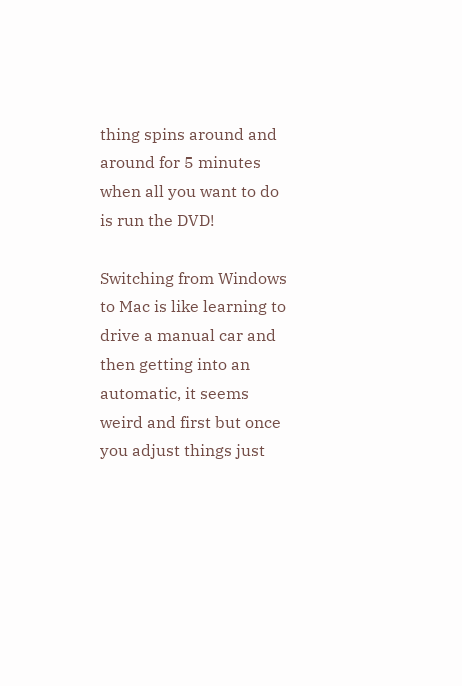thing spins around and around for 5 minutes when all you want to do is run the DVD!

Switching from Windows to Mac is like learning to drive a manual car and then getting into an automatic, it seems weird and first but once you adjust things just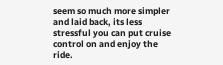seem so much more simpler and laid back, its less stressful you can put cruise control on and enjoy the ride.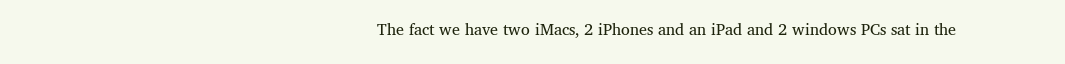The fact we have two iMacs, 2 iPhones and an iPad and 2 windows PCs sat in the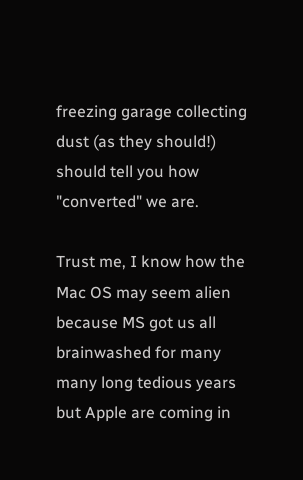freezing garage collecting dust (as they should!) should tell you how "converted" we are.

Trust me, I know how the Mac OS may seem alien because MS got us all brainwashed for many many long tedious years but Apple are coming in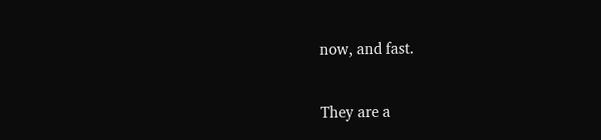now, and fast.

They are a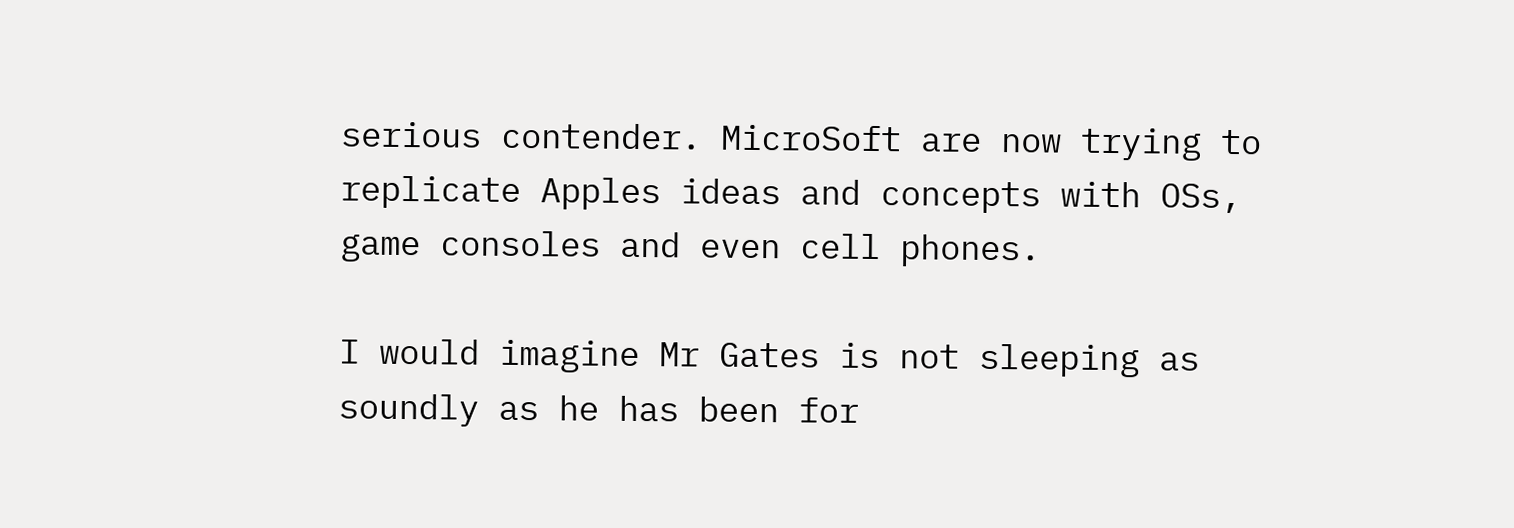serious contender. MicroSoft are now trying to replicate Apples ideas and concepts with OSs, game consoles and even cell phones.

I would imagine Mr Gates is not sleeping as soundly as he has been for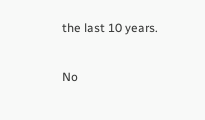the last 10 years.

No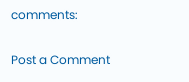comments:

Post a Comment